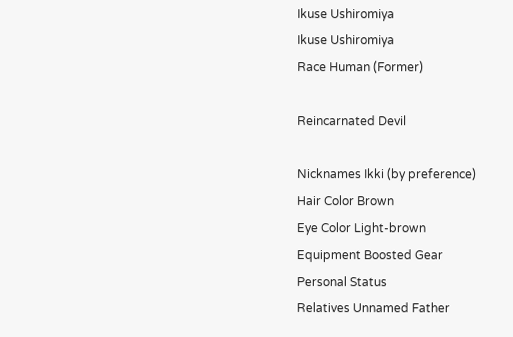Ikuse Ushiromiya
Ikuse Ushiromiya
Race Human (Former)

Reincarnated Devil

Nicknames Ikki (by preference)
Hair Color Brown
Eye Color Light-brown
Equipment Boosted Gear
Personal Status
Relatives Unnamed Father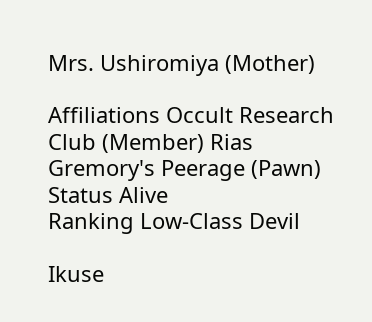Mrs. Ushiromiya (Mother)

Affiliations Occult Research Club (Member) Rias Gremory's Peerage (Pawn)
Status Alive
Ranking Low-Class Devil

Ikuse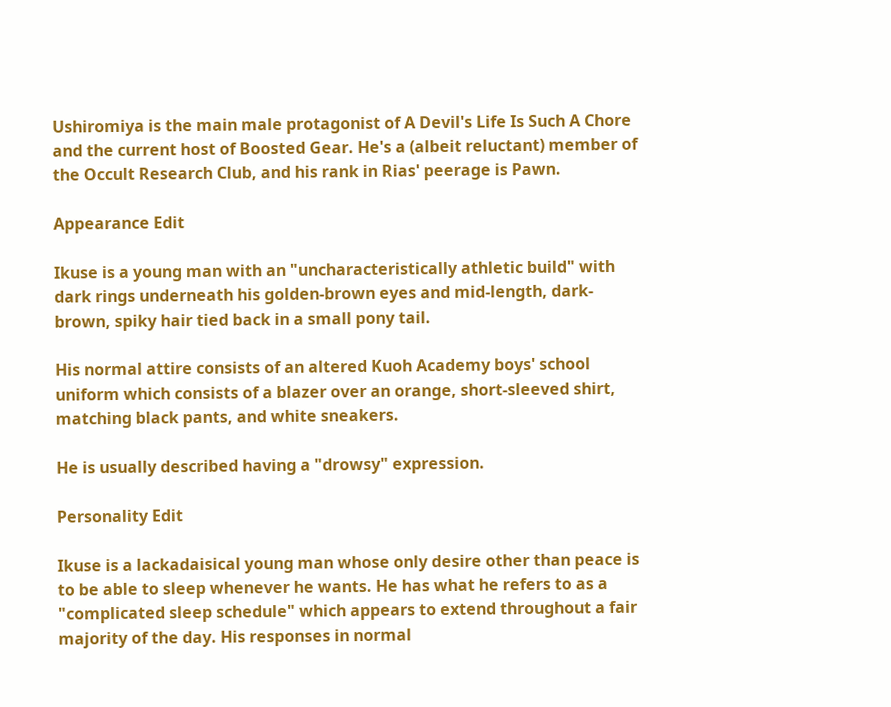Ushiromiya is the main male protagonist of A Devil's Life Is Such A Chore and the current host of Boosted Gear. He's a (albeit reluctant) member of the Occult Research Club, and his rank in Rias' peerage is Pawn.

Appearance Edit

Ikuse is a young man with an "uncharacteristically athletic build" with dark rings underneath his golden-brown eyes and mid-length, dark-brown, spiky hair tied back in a small pony tail.

His normal attire consists of an altered Kuoh Academy boys' school uniform which consists of a blazer over an orange, short-sleeved shirt, matching black pants, and white sneakers.

He is usually described having a "drowsy" expression.

Personality Edit

Ikuse is a lackadaisical young man whose only desire other than peace is to be able to sleep whenever he wants. He has what he refers to as a "complicated sleep schedule" which appears to extend throughout a fair majority of the day. His responses in normal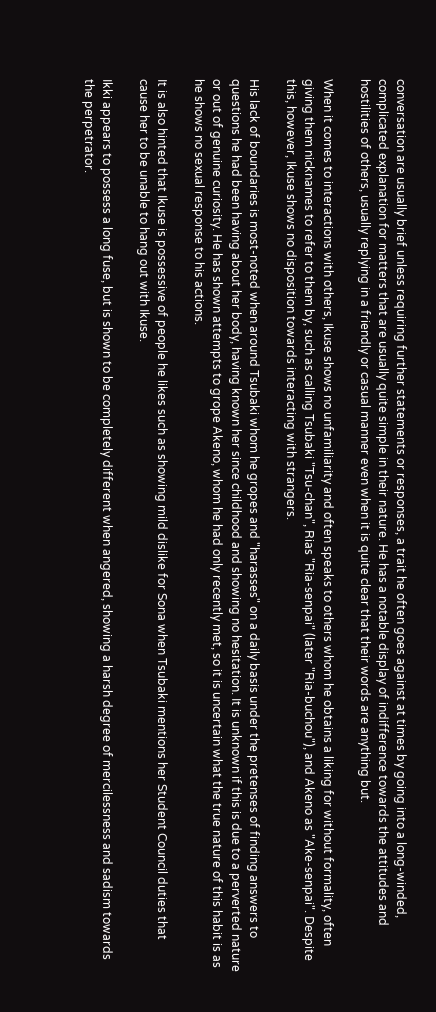conversation are usually brief unless requiring further statements or responses, a trait he often goes against at times by going into a long-winded, complicated explanation for matters that are usually quite simple in their nature. He has a notable display of indifference towards the attitudes and hostilities of others, usually replying in a friendly or casual manner even when it is quite clear that their words are anything but.

When it comes to interactions with others, Ikuse shows no unfamiliarity and often speaks to others whom he obtains a liking for without formality, often giving them nicknames to refer to them by, such as calling Tsubaki "Tsu-chan", Rias "Ria-senpai" (later "Ria-buchou"), and Akeno as "Ake-senpai". Despite this, however, Ikuse shows no disposition towards interacting with strangers.

His lack of boundaries is most-noted when around Tsubaki whom he gropes and "harasses" on a daily basis under the pretenses of finding answers to questions he had been having about her body, having known her since childhood and showing no hesitation. It is unknown if this is due to a perverted nature or out of genuine curiosity. He has shown attempts to grope Akeno, whom he had only recently met, so it is uncertain what the true nature of this habit is as he shows no sexual response to his actions.

It is also hinted that Ikuse is possessive of people he likes such as showing mild dislike for Sona when Tsubaki mentions her Student Council duties that cause her to be unable to hang out with Ikuse.

Ikki appears to possess a long fuse, but is shown to be completely different when angered, showing a harsh degree of mercilessness and sadism towards the perpetrator.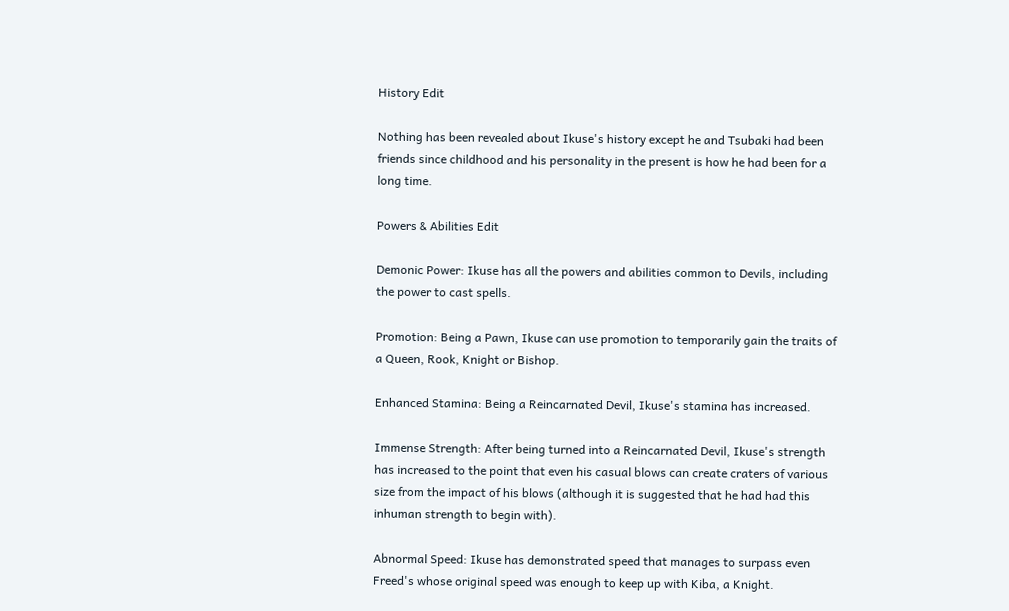History Edit

Nothing has been revealed about Ikuse's history except he and Tsubaki had been friends since childhood and his personality in the present is how he had been for a long time.

Powers & Abilities Edit

Demonic Power: Ikuse has all the powers and abilities common to Devils, including the power to cast spells.

Promotion: Being a Pawn, Ikuse can use promotion to temporarily gain the traits of a Queen, Rook, Knight or Bishop.

Enhanced Stamina: Being a Reincarnated Devil, Ikuse's stamina has increased.

Immense Strength: After being turned into a Reincarnated Devil, Ikuse's strength has increased to the point that even his casual blows can create craters of various size from the impact of his blows (although it is suggested that he had had this inhuman strength to begin with).

Abnormal Speed: Ikuse has demonstrated speed that manages to surpass even Freed's whose original speed was enough to keep up with Kiba, a Knight.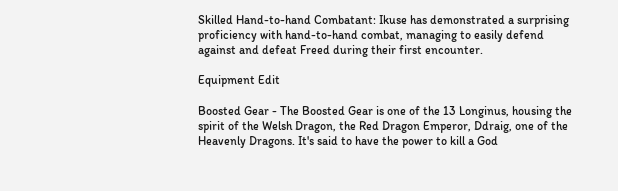Skilled Hand-to-hand Combatant: Ikuse has demonstrated a surprising proficiency with hand-to-hand combat, managing to easily defend against and defeat Freed during their first encounter.

Equipment Edit

Boosted Gear - The Boosted Gear is one of the 13 Longinus, housing the spirit of the Welsh Dragon, the Red Dragon Emperor, Ddraig, one of the Heavenly Dragons. It's said to have the power to kill a God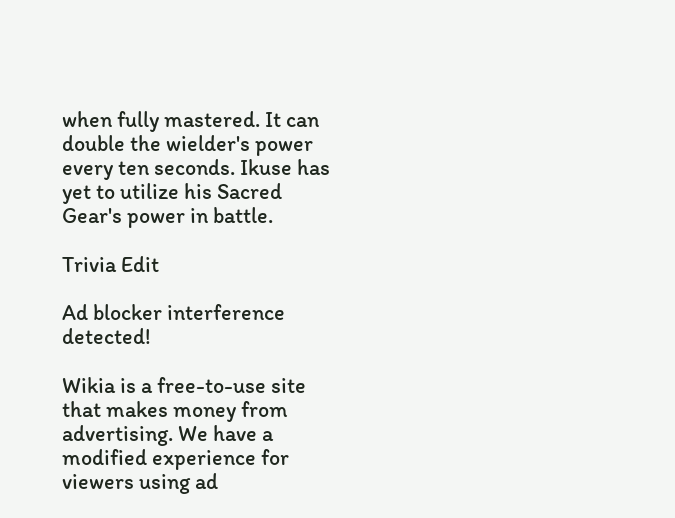when fully mastered. It can double the wielder's power every ten seconds. Ikuse has yet to utilize his Sacred Gear's power in battle.

Trivia Edit

Ad blocker interference detected!

Wikia is a free-to-use site that makes money from advertising. We have a modified experience for viewers using ad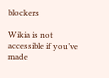blockers

Wikia is not accessible if you’ve made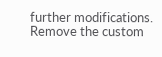further modifications. Remove the custom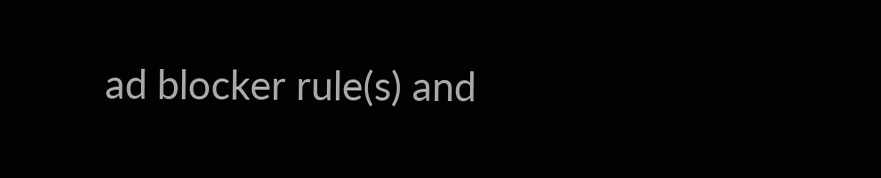ad blocker rule(s) and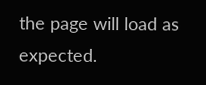the page will load as expected.